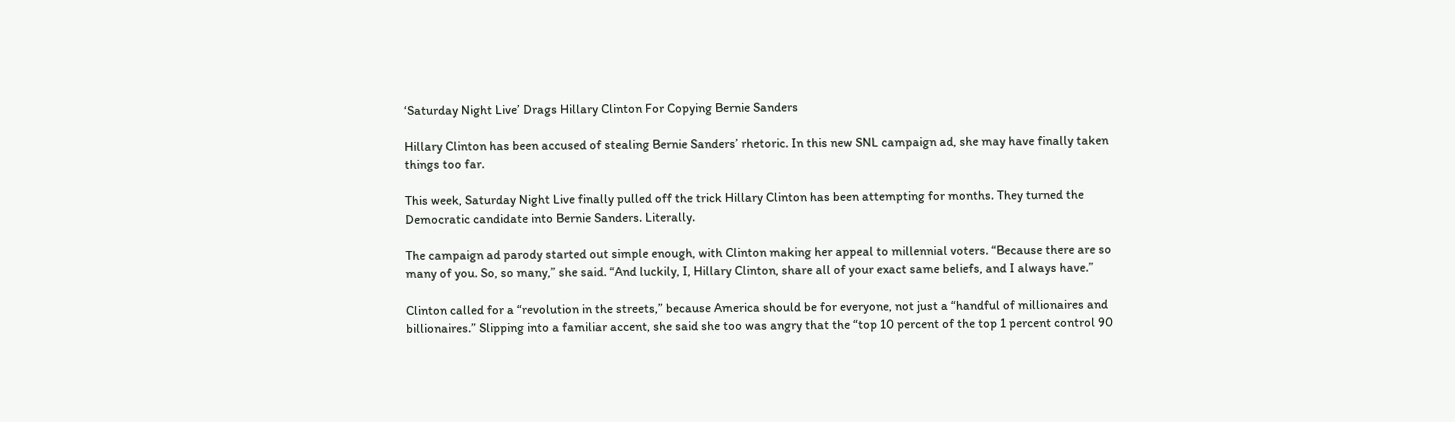‘Saturday Night Live’ Drags Hillary Clinton For Copying Bernie Sanders

Hillary Clinton has been accused of stealing Bernie Sanders’ rhetoric. In this new SNL campaign ad, she may have finally taken things too far.

This week, Saturday Night Live finally pulled off the trick Hillary Clinton has been attempting for months. They turned the Democratic candidate into Bernie Sanders. Literally.

The campaign ad parody started out simple enough, with Clinton making her appeal to millennial voters. “Because there are so many of you. So, so many,” she said. “And luckily, I, Hillary Clinton, share all of your exact same beliefs, and I always have.”

Clinton called for a “revolution in the streets,” because America should be for everyone, not just a “handful of millionaires and billionaires.” Slipping into a familiar accent, she said she too was angry that the “top 10 percent of the top 1 percent control 90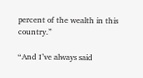percent of the wealth in this country.”

“And I’ve always said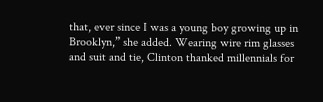that, ever since I was a young boy growing up in Brooklyn,” she added. Wearing wire rim glasses and suit and tie, Clinton thanked millennials for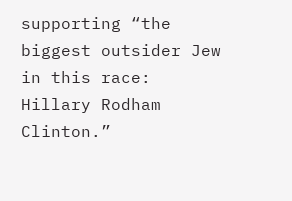supporting “the biggest outsider Jew in this race: Hillary Rodham Clinton.”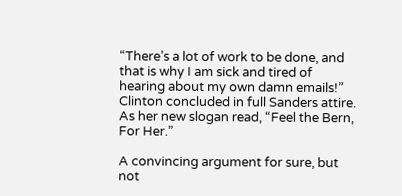“There’s a lot of work to be done, and that is why I am sick and tired of hearing about my own damn emails!” Clinton concluded in full Sanders attire. As her new slogan read, “Feel the Bern, For Her.”

A convincing argument for sure, but not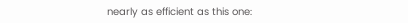nearly as efficient as this one: